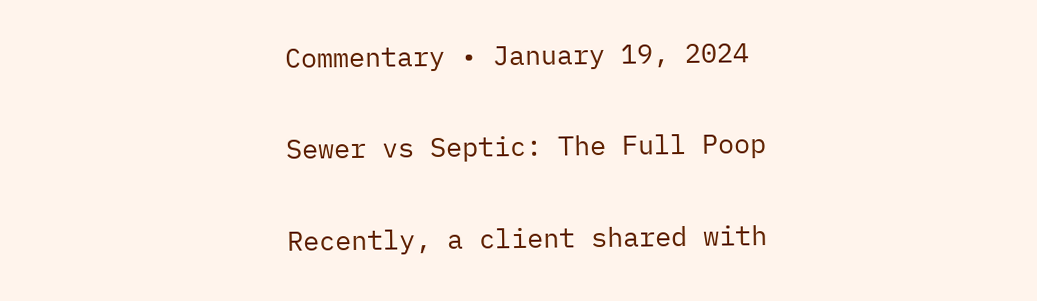Commentary • January 19, 2024

Sewer vs Septic: The Full Poop

Recently, a client shared with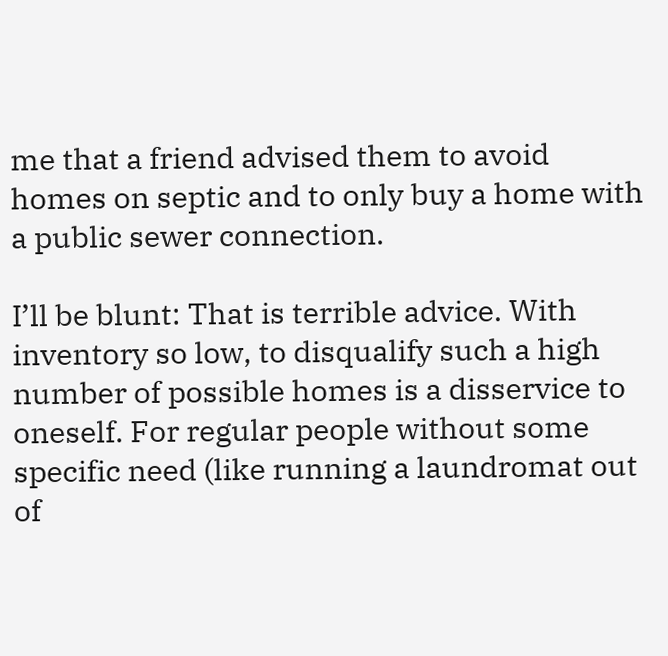me that a friend advised them to avoid homes on septic and to only buy a home with a public sewer connection.

I’ll be blunt: That is terrible advice. With inventory so low, to disqualify such a high number of possible homes is a disservice to oneself. For regular people without some specific need (like running a laundromat out of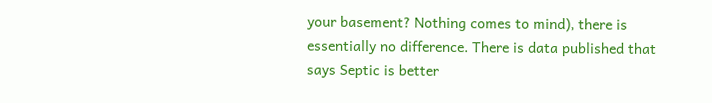your basement? Nothing comes to mind), there is essentially no difference. There is data published that says Septic is better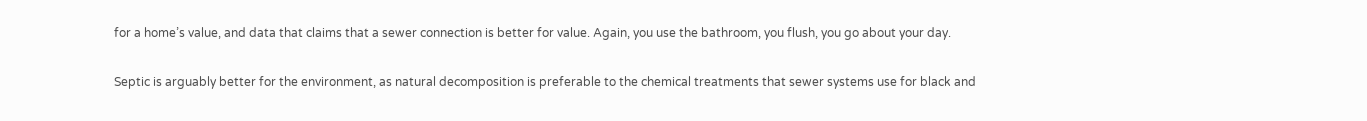for a home’s value, and data that claims that a sewer connection is better for value. Again, you use the bathroom, you flush, you go about your day.

Septic is arguably better for the environment, as natural decomposition is preferable to the chemical treatments that sewer systems use for black and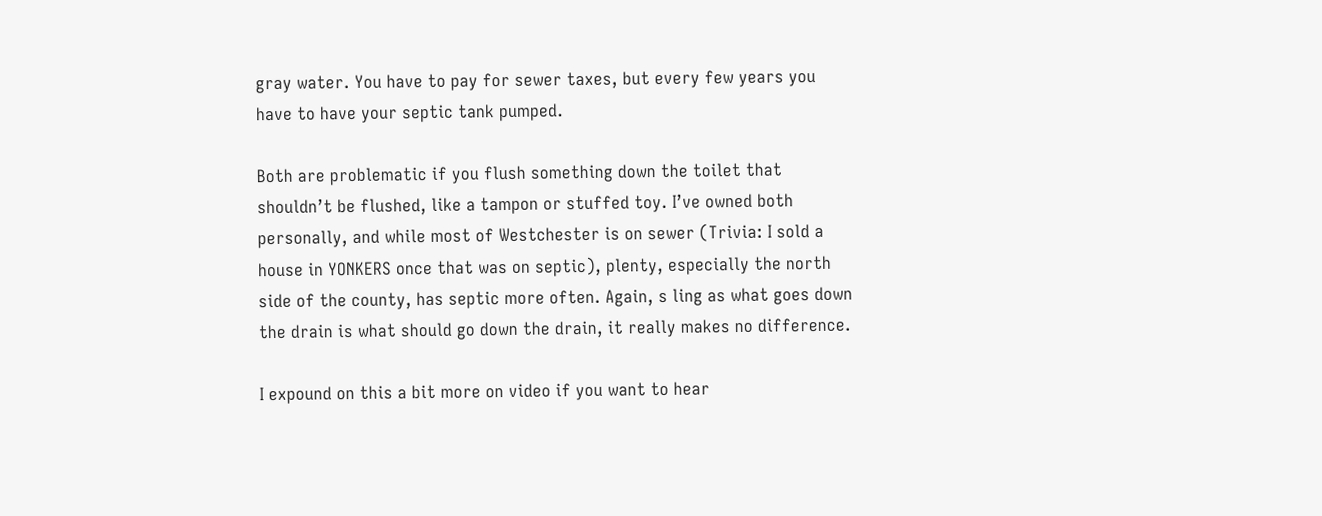gray water. You have to pay for sewer taxes, but every few years you have to have your septic tank pumped.

Both are problematic if you flush something down the toilet that shouldn’t be flushed, like a tampon or stuffed toy. I’ve owned both personally, and while most of Westchester is on sewer (Trivia: I sold a house in YONKERS once that was on septic), plenty, especially the north side of the county, has septic more often. Again, s ling as what goes down the drain is what should go down the drain, it really makes no difference.

I expound on this a bit more on video if you want to hear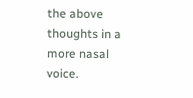the above thoughts in a more nasal voice.